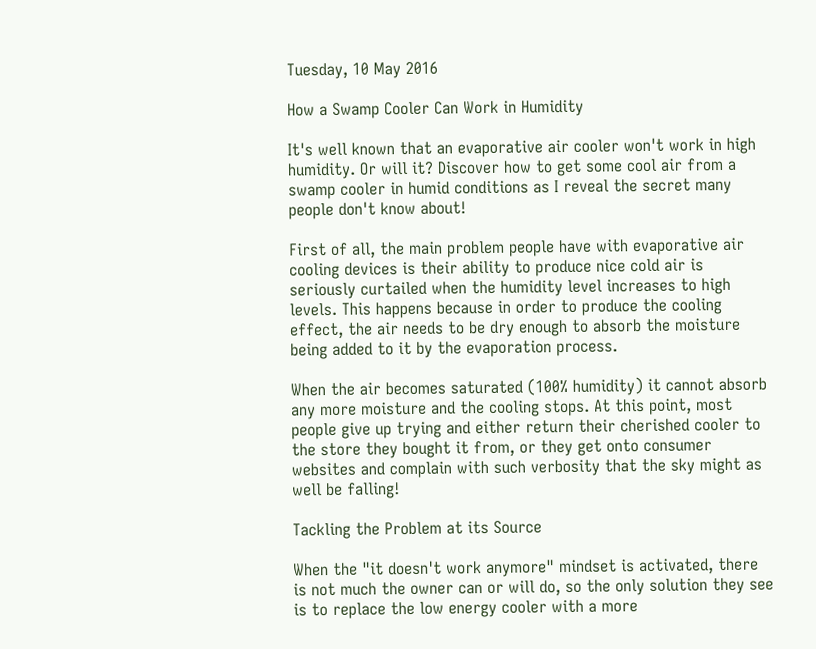Tuesday, 10 May 2016

How a Swamp Cooler Can Work in Humidity

It's well known that an evaporative air cooler won't work in high humidity. Or will it? Discover how to get some cool air from a swamp cooler in humid conditions as I reveal the secret many people don't know about!

First of all, the main problem people have with evaporative air cooling devices is their ability to produce nice cold air is seriously curtailed when the humidity level increases to high levels. This happens because in order to produce the cooling effect, the air needs to be dry enough to absorb the moisture being added to it by the evaporation process.

When the air becomes saturated (100% humidity) it cannot absorb any more moisture and the cooling stops. At this point, most people give up trying and either return their cherished cooler to the store they bought it from, or they get onto consumer websites and complain with such verbosity that the sky might as well be falling!

Tackling the Problem at its Source

When the "it doesn't work anymore" mindset is activated, there is not much the owner can or will do, so the only solution they see is to replace the low energy cooler with a more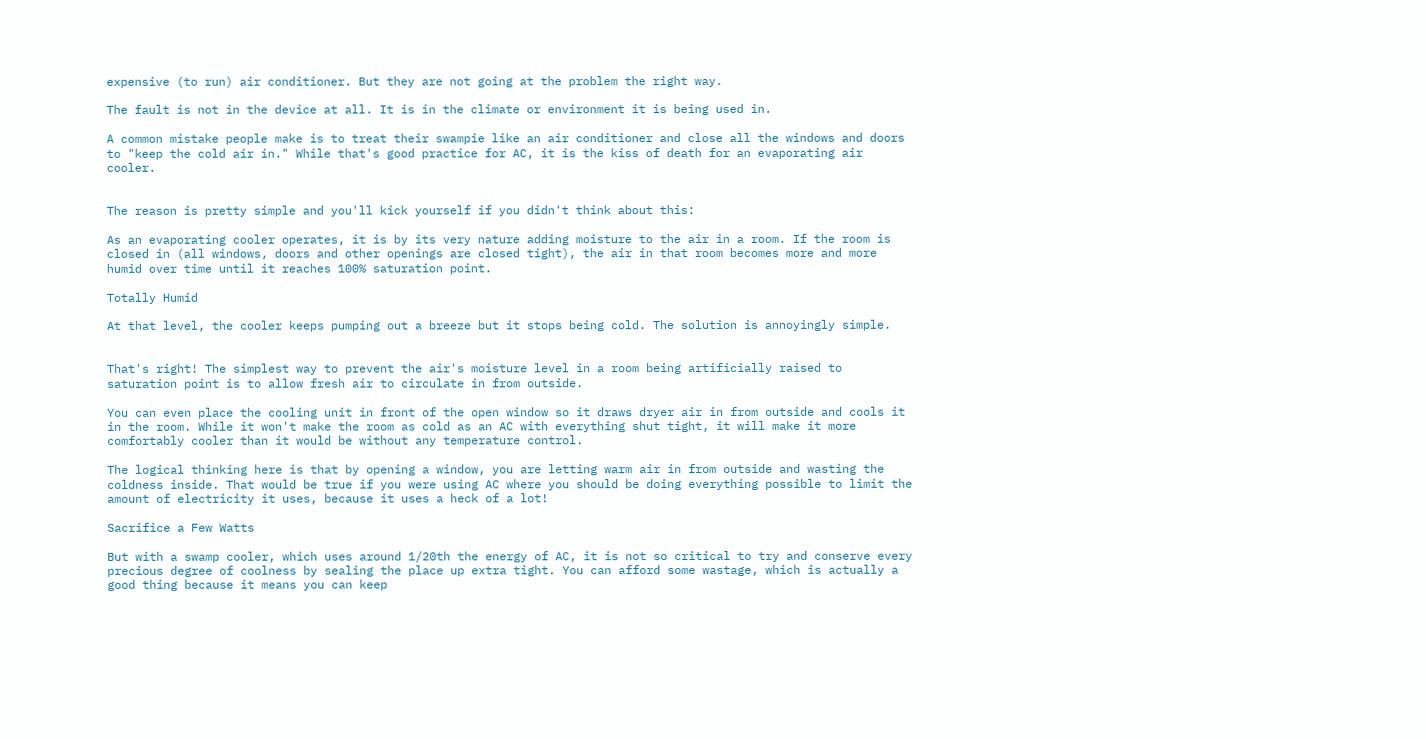expensive (to run) air conditioner. But they are not going at the problem the right way.

The fault is not in the device at all. It is in the climate or environment it is being used in.

A common mistake people make is to treat their swampie like an air conditioner and close all the windows and doors to "keep the cold air in." While that's good practice for AC, it is the kiss of death for an evaporating air cooler.


The reason is pretty simple and you'll kick yourself if you didn't think about this:

As an evaporating cooler operates, it is by its very nature adding moisture to the air in a room. If the room is closed in (all windows, doors and other openings are closed tight), the air in that room becomes more and more humid over time until it reaches 100% saturation point.

Totally Humid

At that level, the cooler keeps pumping out a breeze but it stops being cold. The solution is annoyingly simple.


That's right! The simplest way to prevent the air's moisture level in a room being artificially raised to saturation point is to allow fresh air to circulate in from outside.

You can even place the cooling unit in front of the open window so it draws dryer air in from outside and cools it in the room. While it won't make the room as cold as an AC with everything shut tight, it will make it more comfortably cooler than it would be without any temperature control.

The logical thinking here is that by opening a window, you are letting warm air in from outside and wasting the coldness inside. That would be true if you were using AC where you should be doing everything possible to limit the amount of electricity it uses, because it uses a heck of a lot!

Sacrifice a Few Watts

But with a swamp cooler, which uses around 1/20th the energy of AC, it is not so critical to try and conserve every precious degree of coolness by sealing the place up extra tight. You can afford some wastage, which is actually a good thing because it means you can keep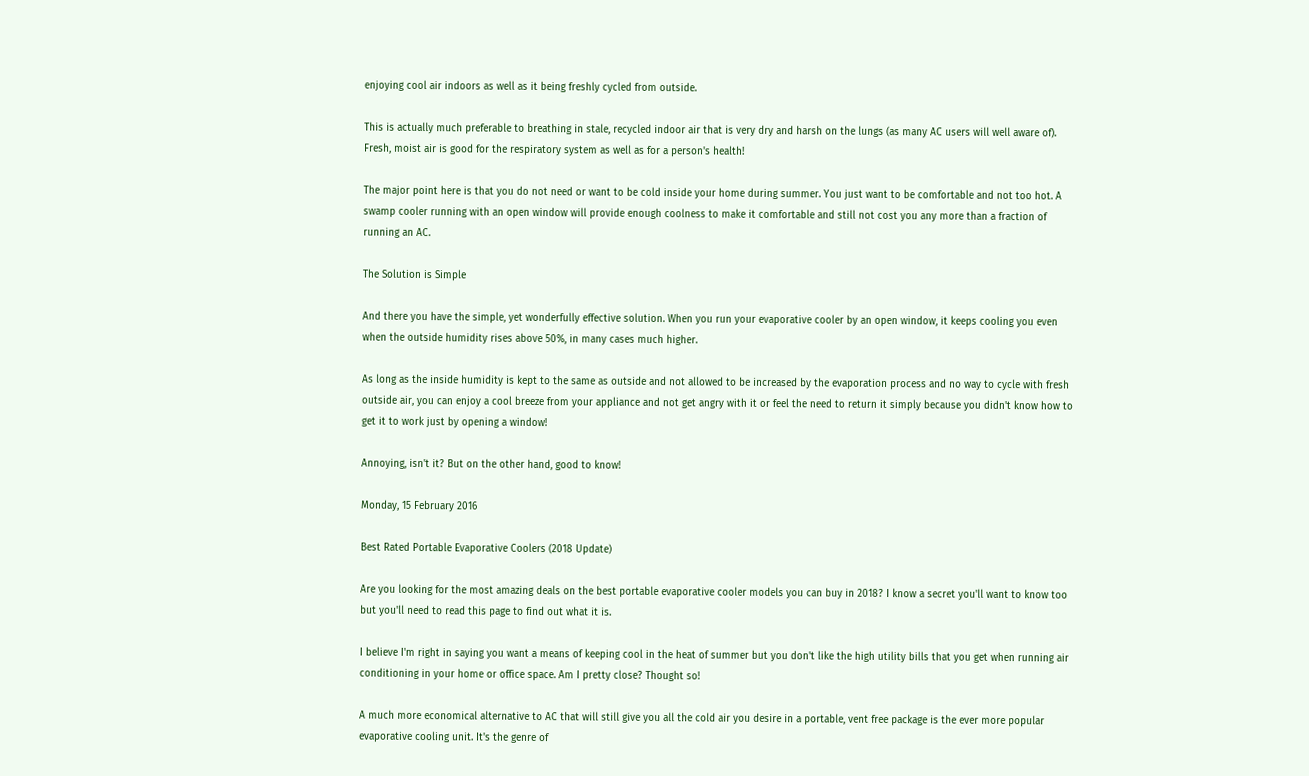enjoying cool air indoors as well as it being freshly cycled from outside.

This is actually much preferable to breathing in stale, recycled indoor air that is very dry and harsh on the lungs (as many AC users will well aware of). Fresh, moist air is good for the respiratory system as well as for a person's health!

The major point here is that you do not need or want to be cold inside your home during summer. You just want to be comfortable and not too hot. A swamp cooler running with an open window will provide enough coolness to make it comfortable and still not cost you any more than a fraction of running an AC.

The Solution is Simple

And there you have the simple, yet wonderfully effective solution. When you run your evaporative cooler by an open window, it keeps cooling you even when the outside humidity rises above 50%, in many cases much higher.

As long as the inside humidity is kept to the same as outside and not allowed to be increased by the evaporation process and no way to cycle with fresh outside air, you can enjoy a cool breeze from your appliance and not get angry with it or feel the need to return it simply because you didn't know how to get it to work just by opening a window!

Annoying, isn't it? But on the other hand, good to know!

Monday, 15 February 2016

Best Rated Portable Evaporative Coolers (2018 Update)

Are you looking for the most amazing deals on the best portable evaporative cooler models you can buy in 2018? I know a secret you'll want to know too but you'll need to read this page to find out what it is.

I believe I'm right in saying you want a means of keeping cool in the heat of summer but you don't like the high utility bills that you get when running air conditioning in your home or office space. Am I pretty close? Thought so!

A much more economical alternative to AC that will still give you all the cold air you desire in a portable, vent free package is the ever more popular evaporative cooling unit. It's the genre of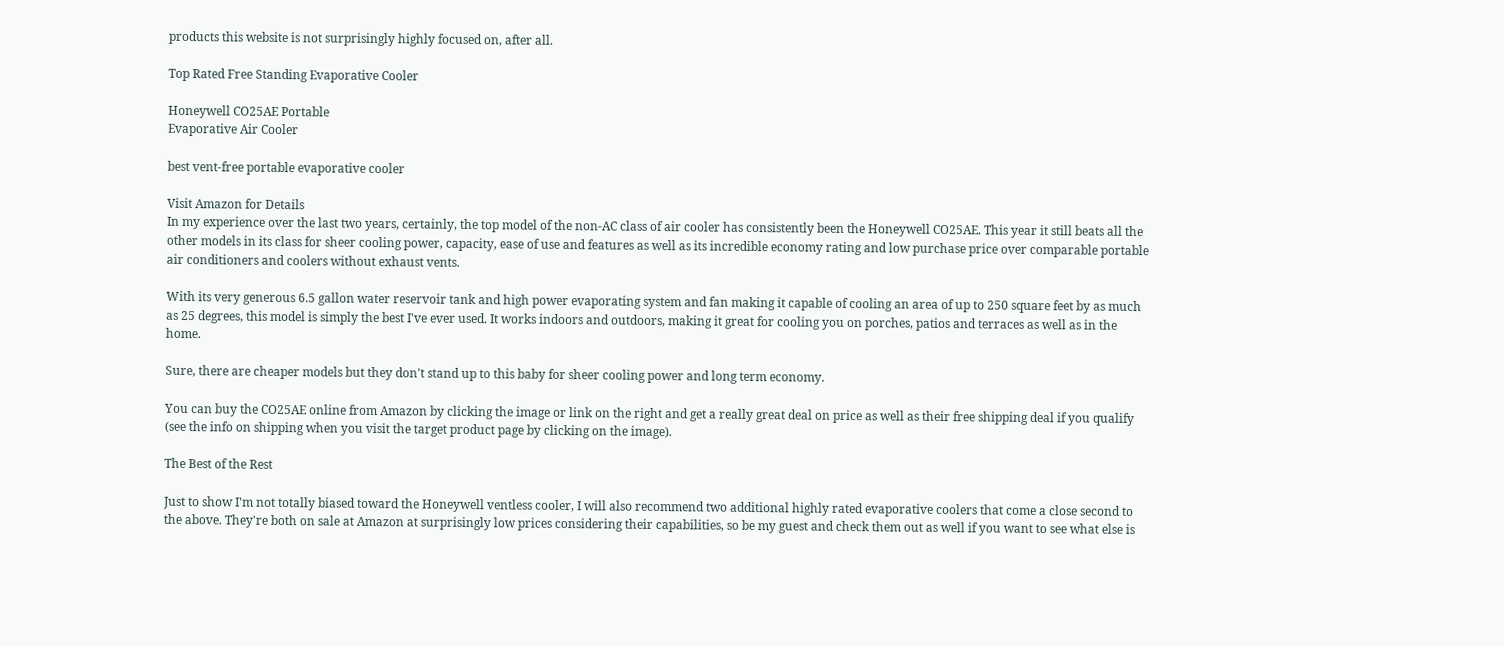products this website is not surprisingly highly focused on, after all.

Top Rated Free Standing Evaporative Cooler

Honeywell CO25AE Portable
Evaporative Air Cooler

best vent-free portable evaporative cooler

Visit Amazon for Details
In my experience over the last two years, certainly, the top model of the non-AC class of air cooler has consistently been the Honeywell CO25AE. This year it still beats all the other models in its class for sheer cooling power, capacity, ease of use and features as well as its incredible economy rating and low purchase price over comparable portable air conditioners and coolers without exhaust vents.

With its very generous 6.5 gallon water reservoir tank and high power evaporating system and fan making it capable of cooling an area of up to 250 square feet by as much as 25 degrees, this model is simply the best I've ever used. It works indoors and outdoors, making it great for cooling you on porches, patios and terraces as well as in the home.

Sure, there are cheaper models but they don't stand up to this baby for sheer cooling power and long term economy.

You can buy the CO25AE online from Amazon by clicking the image or link on the right and get a really great deal on price as well as their free shipping deal if you qualify (see the info on shipping when you visit the target product page by clicking on the image).

The Best of the Rest

Just to show I'm not totally biased toward the Honeywell ventless cooler, I will also recommend two additional highly rated evaporative coolers that come a close second to the above. They're both on sale at Amazon at surprisingly low prices considering their capabilities, so be my guest and check them out as well if you want to see what else is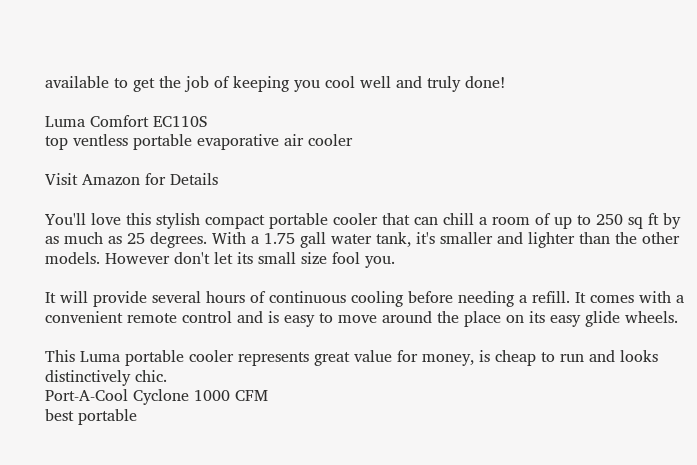available to get the job of keeping you cool well and truly done!

Luma Comfort EC110S
top ventless portable evaporative air cooler

Visit Amazon for Details

You'll love this stylish compact portable cooler that can chill a room of up to 250 sq ft by as much as 25 degrees. With a 1.75 gall water tank, it's smaller and lighter than the other models. However don't let its small size fool you.

It will provide several hours of continuous cooling before needing a refill. It comes with a convenient remote control and is easy to move around the place on its easy glide wheels.

This Luma portable cooler represents great value for money, is cheap to run and looks distinctively chic.
Port-A-Cool Cyclone 1000 CFM
best portable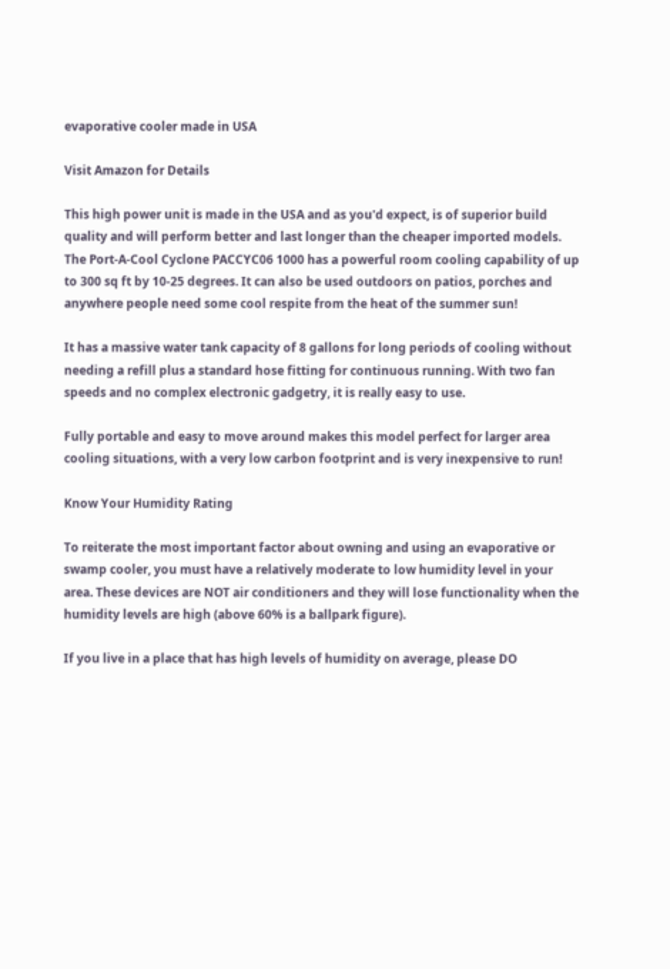evaporative cooler made in USA

Visit Amazon for Details

This high power unit is made in the USA and as you'd expect, is of superior build quality and will perform better and last longer than the cheaper imported models. The Port-A-Cool Cyclone PACCYC06 1000 has a powerful room cooling capability of up to 300 sq ft by 10-25 degrees. It can also be used outdoors on patios, porches and anywhere people need some cool respite from the heat of the summer sun!

It has a massive water tank capacity of 8 gallons for long periods of cooling without needing a refill plus a standard hose fitting for continuous running. With two fan speeds and no complex electronic gadgetry, it is really easy to use.

Fully portable and easy to move around makes this model perfect for larger area cooling situations, with a very low carbon footprint and is very inexpensive to run!

Know Your Humidity Rating

To reiterate the most important factor about owning and using an evaporative or swamp cooler, you must have a relatively moderate to low humidity level in your area. These devices are NOT air conditioners and they will lose functionality when the humidity levels are high (above 60% is a ballpark figure).

If you live in a place that has high levels of humidity on average, please DO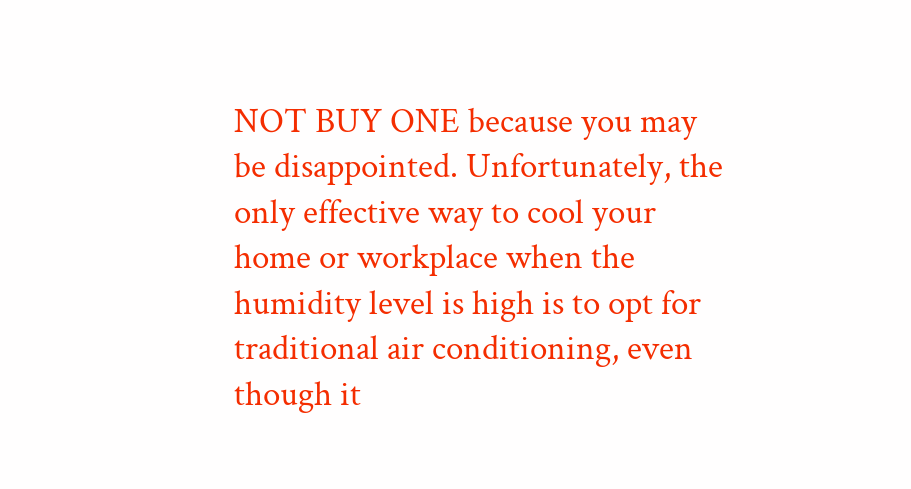NOT BUY ONE because you may be disappointed. Unfortunately, the only effective way to cool your home or workplace when the humidity level is high is to opt for traditional air conditioning, even though it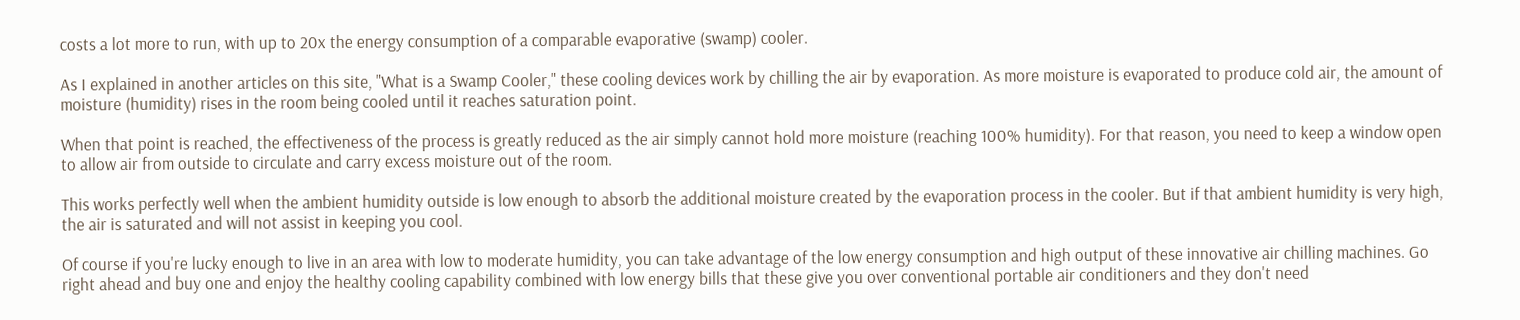costs a lot more to run, with up to 20x the energy consumption of a comparable evaporative (swamp) cooler.

As I explained in another articles on this site, "What is a Swamp Cooler," these cooling devices work by chilling the air by evaporation. As more moisture is evaporated to produce cold air, the amount of moisture (humidity) rises in the room being cooled until it reaches saturation point.

When that point is reached, the effectiveness of the process is greatly reduced as the air simply cannot hold more moisture (reaching 100% humidity). For that reason, you need to keep a window open to allow air from outside to circulate and carry excess moisture out of the room.

This works perfectly well when the ambient humidity outside is low enough to absorb the additional moisture created by the evaporation process in the cooler. But if that ambient humidity is very high, the air is saturated and will not assist in keeping you cool.

Of course if you're lucky enough to live in an area with low to moderate humidity, you can take advantage of the low energy consumption and high output of these innovative air chilling machines. Go right ahead and buy one and enjoy the healthy cooling capability combined with low energy bills that these give you over conventional portable air conditioners and they don't need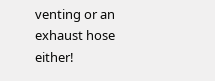venting or an exhaust hose either!